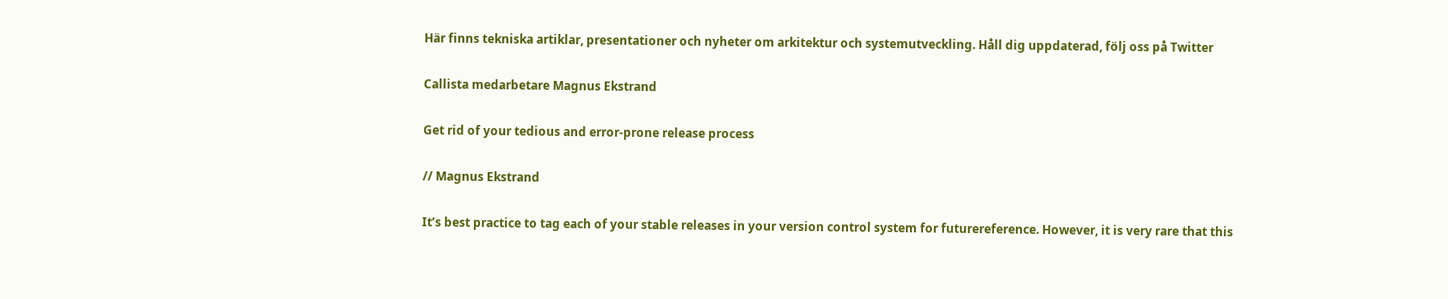Här finns tekniska artiklar, presentationer och nyheter om arkitektur och systemutveckling. Håll dig uppdaterad, följ oss på Twitter

Callista medarbetare Magnus Ekstrand

Get rid of your tedious and error-prone release process

// Magnus Ekstrand

It’s best practice to tag each of your stable releases in your version control system for futurereference. However, it is very rare that this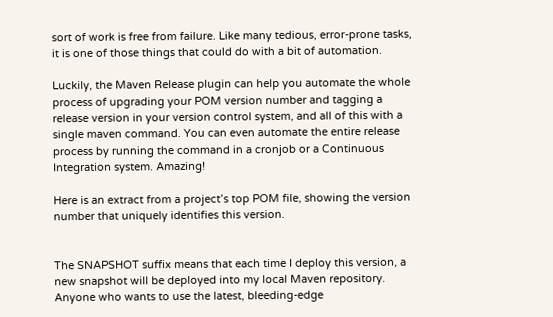sort of work is free from failure. Like many tedious, error-prone tasks, it is one of those things that could do with a bit of automation.

Luckily, the Maven Release plugin can help you automate the whole process of upgrading your POM version number and tagging a release version in your version control system, and all of this with a single maven command. You can even automate the entire release process by running the command in a cronjob or a Continuous Integration system. Amazing!

Here is an extract from a project’s top POM file, showing the version number that uniquely identifies this version.


The SNAPSHOT suffix means that each time I deploy this version, a new snapshot will be deployed into my local Maven repository. Anyone who wants to use the latest, bleeding-edge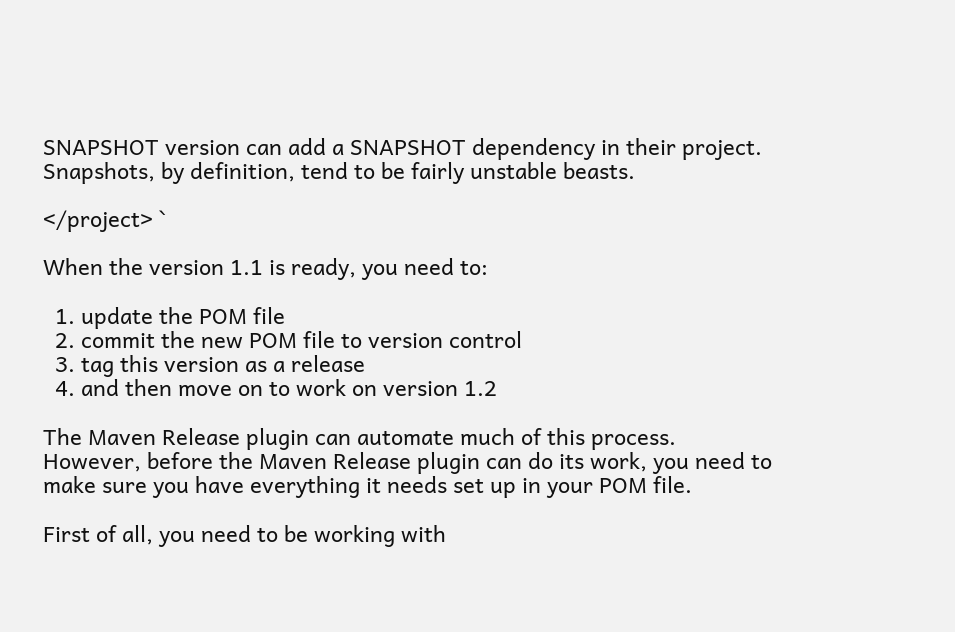SNAPSHOT version can add a SNAPSHOT dependency in their project. Snapshots, by definition, tend to be fairly unstable beasts.

</project> `

When the version 1.1 is ready, you need to:

  1. update the POM file
  2. commit the new POM file to version control
  3. tag this version as a release
  4. and then move on to work on version 1.2

The Maven Release plugin can automate much of this process. However, before the Maven Release plugin can do its work, you need to make sure you have everything it needs set up in your POM file.

First of all, you need to be working with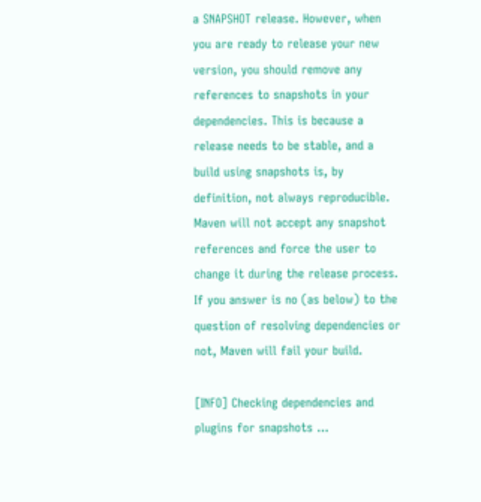a SNAPSHOT release. However, when you are ready to release your new version, you should remove any references to snapshots in your dependencies. This is because a release needs to be stable, and a build using snapshots is, by definition, not always reproducible. Maven will not accept any snapshot references and force the user to change it during the release process. If you answer is no (as below) to the question of resolving dependencies or not, Maven will fail your build.

[INFO] Checking dependencies and plugins for snapshots ...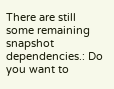There are still some remaining snapshot dependencies.: Do you want to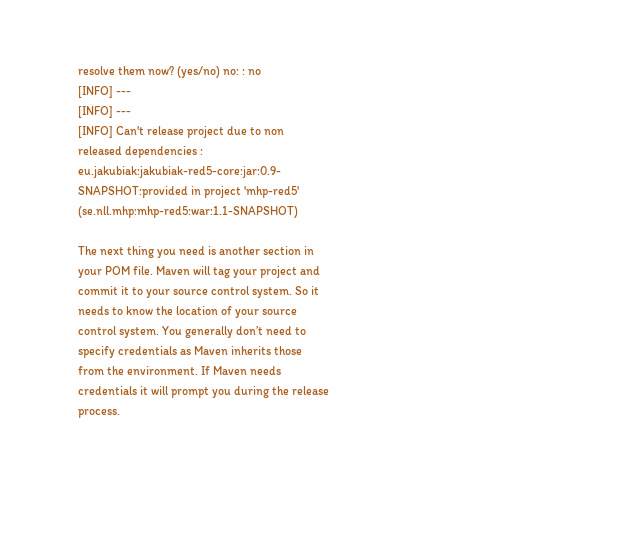resolve them now? (yes/no) no: : no
[INFO] ---
[INFO] ---
[INFO] Can't release project due to non released dependencies :
eu.jakubiak:jakubiak-red5-core:jar:0.9-SNAPSHOT:provided in project 'mhp-red5' (se.nll.mhp:mhp-red5:war:1.1-SNAPSHOT)

The next thing you need is another section in your POM file. Maven will tag your project and commit it to your source control system. So it needs to know the location of your source control system. You generally don’t need to specify credentials as Maven inherits those from the environment. If Maven needs credentials it will prompt you during the release process.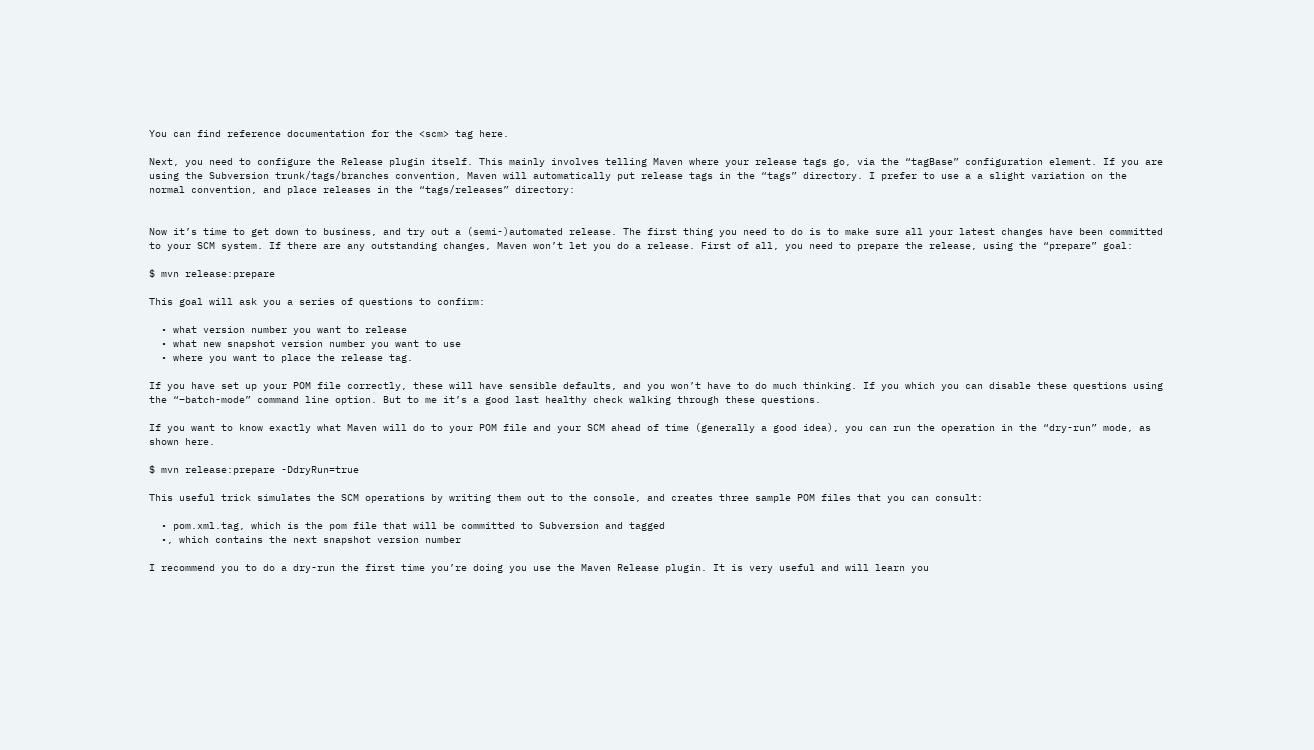You can find reference documentation for the <scm> tag here.

Next, you need to configure the Release plugin itself. This mainly involves telling Maven where your release tags go, via the “tagBase” configuration element. If you are using the Subversion trunk/tags/branches convention, Maven will automatically put release tags in the “tags” directory. I prefer to use a a slight variation on the normal convention, and place releases in the “tags/releases” directory:


Now it’s time to get down to business, and try out a (semi-)automated release. The first thing you need to do is to make sure all your latest changes have been committed to your SCM system. If there are any outstanding changes, Maven won’t let you do a release. First of all, you need to prepare the release, using the “prepare” goal:

$ mvn release:prepare

This goal will ask you a series of questions to confirm:

  • what version number you want to release
  • what new snapshot version number you want to use
  • where you want to place the release tag.

If you have set up your POM file correctly, these will have sensible defaults, and you won’t have to do much thinking. If you which you can disable these questions using the “–batch-mode” command line option. But to me it’s a good last healthy check walking through these questions.

If you want to know exactly what Maven will do to your POM file and your SCM ahead of time (generally a good idea), you can run the operation in the “dry-run” mode, as shown here.

$ mvn release:prepare -DdryRun=true

This useful trick simulates the SCM operations by writing them out to the console, and creates three sample POM files that you can consult:

  • pom.xml.tag, which is the pom file that will be committed to Subversion and tagged
  •, which contains the next snapshot version number

I recommend you to do a dry-run the first time you’re doing you use the Maven Release plugin. It is very useful and will learn you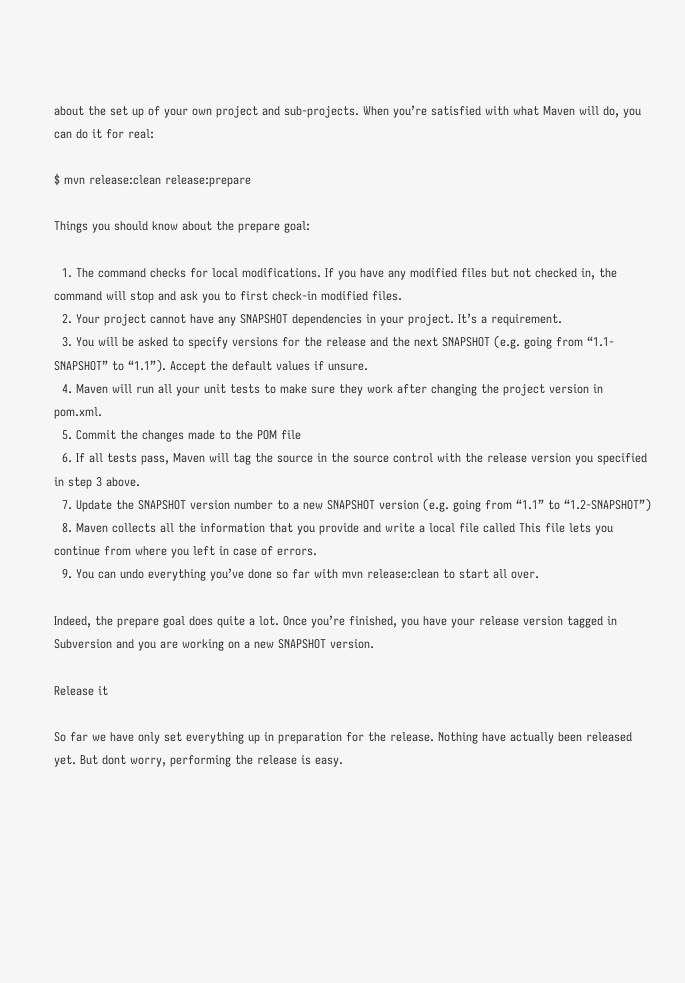about the set up of your own project and sub-projects. When you’re satisfied with what Maven will do, you can do it for real:

$ mvn release:clean release:prepare

Things you should know about the prepare goal:

  1. The command checks for local modifications. If you have any modified files but not checked in, the command will stop and ask you to first check-in modified files.
  2. Your project cannot have any SNAPSHOT dependencies in your project. It’s a requirement.
  3. You will be asked to specify versions for the release and the next SNAPSHOT (e.g. going from “1.1-SNAPSHOT” to “1.1”). Accept the default values if unsure.
  4. Maven will run all your unit tests to make sure they work after changing the project version in pom.xml.
  5. Commit the changes made to the POM file
  6. If all tests pass, Maven will tag the source in the source control with the release version you specified in step 3 above.
  7. Update the SNAPSHOT version number to a new SNAPSHOT version (e.g. going from “1.1” to “1.2-SNAPSHOT”)
  8. Maven collects all the information that you provide and write a local file called This file lets you continue from where you left in case of errors.
  9. You can undo everything you’ve done so far with mvn release:clean to start all over.

Indeed, the prepare goal does quite a lot. Once you’re finished, you have your release version tagged in Subversion and you are working on a new SNAPSHOT version.

Release it

So far we have only set everything up in preparation for the release. Nothing have actually been released yet. But dont worry, performing the release is easy.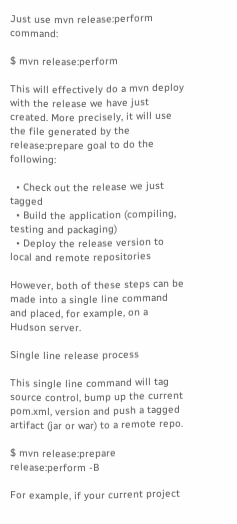Just use mvn release:perform command:

$ mvn release:perform

This will effectively do a mvn deploy with the release we have just created. More precisely, it will use the file generated by the release:prepare goal to do the following:

  • Check out the release we just tagged
  • Build the application (compiling, testing and packaging)
  • Deploy the release version to local and remote repositories

However, both of these steps can be made into a single line command and placed, for example, on a Hudson server.

Single line release process

This single line command will tag source control, bump up the current pom.xml, version and push a tagged artifact (jar or war) to a remote repo.

$ mvn release:prepare release:perform -B

For example, if your current project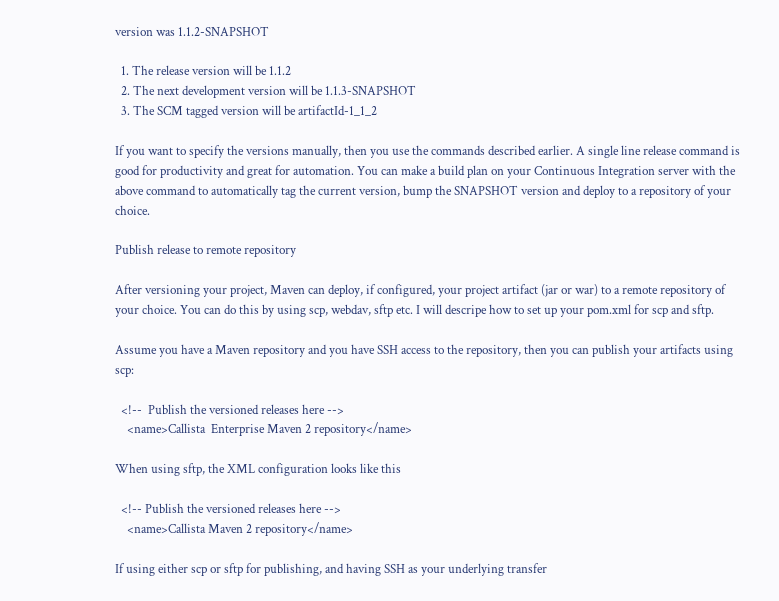version was 1.1.2-SNAPSHOT

  1. The release version will be 1.1.2
  2. The next development version will be 1.1.3-SNAPSHOT
  3. The SCM tagged version will be artifactId-1_1_2

If you want to specify the versions manually, then you use the commands described earlier. A single line release command is good for productivity and great for automation. You can make a build plan on your Continuous Integration server with the above command to automatically tag the current version, bump the SNAPSHOT version and deploy to a repository of your choice.

Publish release to remote repository

After versioning your project, Maven can deploy, if configured, your project artifact (jar or war) to a remote repository of your choice. You can do this by using scp, webdav, sftp etc. I will descripe how to set up your pom.xml for scp and sftp.

Assume you have a Maven repository and you have SSH access to the repository, then you can publish your artifacts using scp:

  <!--  Publish the versioned releases here -->
    <name>Callista  Enterprise Maven 2 repository</name>

When using sftp, the XML configuration looks like this

  <!-- Publish the versioned releases here -->
    <name>Callista Maven 2 repository</name>

If using either scp or sftp for publishing, and having SSH as your underlying transfer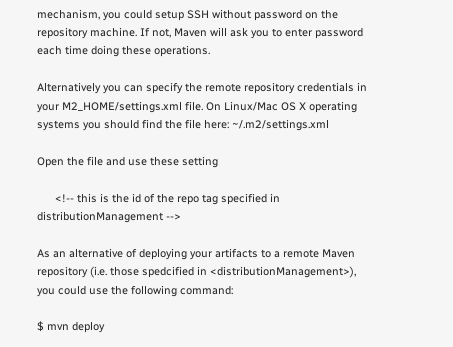mechanism, you could setup SSH without password on the repository machine. If not, Maven will ask you to enter password each time doing these operations.

Alternatively you can specify the remote repository credentials in your M2_HOME/settings.xml file. On Linux/Mac OS X operating systems you should find the file here: ~/.m2/settings.xml

Open the file and use these setting

      <!-- this is the id of the repo tag specified in distributionManagement -->

As an alternative of deploying your artifacts to a remote Maven repository (i.e. those spedcified in <distributionManagement>), you could use the following command:

$ mvn deploy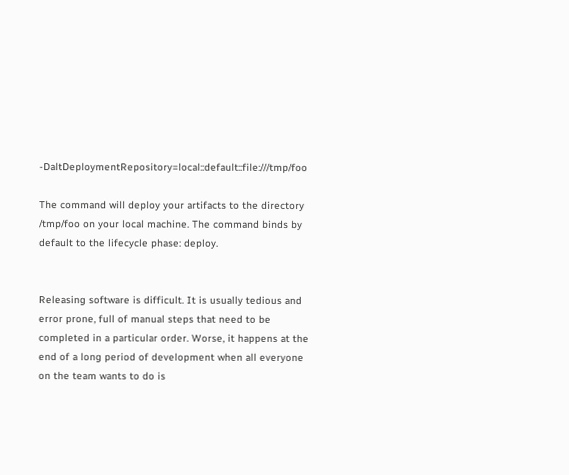-DaltDeploymentRepository=local::default::file:///tmp/foo

The command will deploy your artifacts to the directory /tmp/foo on your local machine. The command binds by default to the lifecycle phase: deploy.


Releasing software is difficult. It is usually tedious and error prone, full of manual steps that need to be completed in a particular order. Worse, it happens at the end of a long period of development when all everyone on the team wants to do is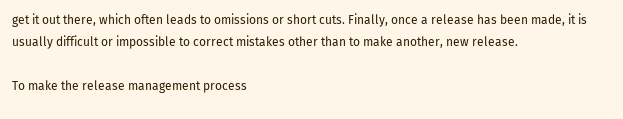get it out there, which often leads to omissions or short cuts. Finally, once a release has been made, it is usually difficult or impossible to correct mistakes other than to make another, new release.

To make the release management process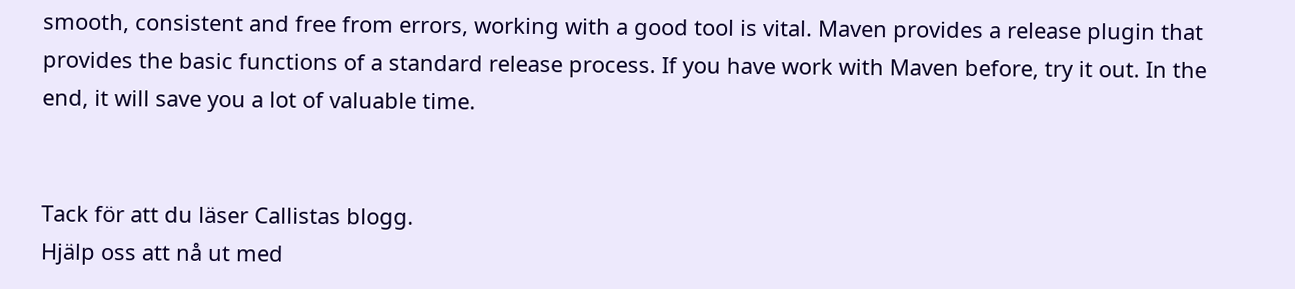smooth, consistent and free from errors, working with a good tool is vital. Maven provides a release plugin that provides the basic functions of a standard release process. If you have work with Maven before, try it out. In the end, it will save you a lot of valuable time.


Tack för att du läser Callistas blogg.
Hjälp oss att nå ut med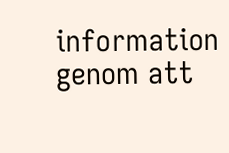information genom att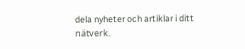dela nyheter och artiklar i ditt nätverk.